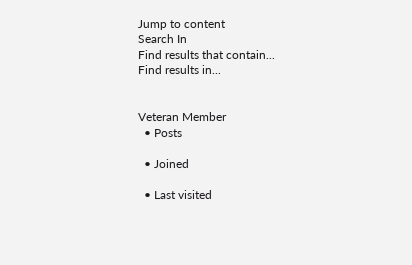Jump to content
Search In
Find results that contain...
Find results in...


Veteran Member
  • Posts

  • Joined

  • Last visited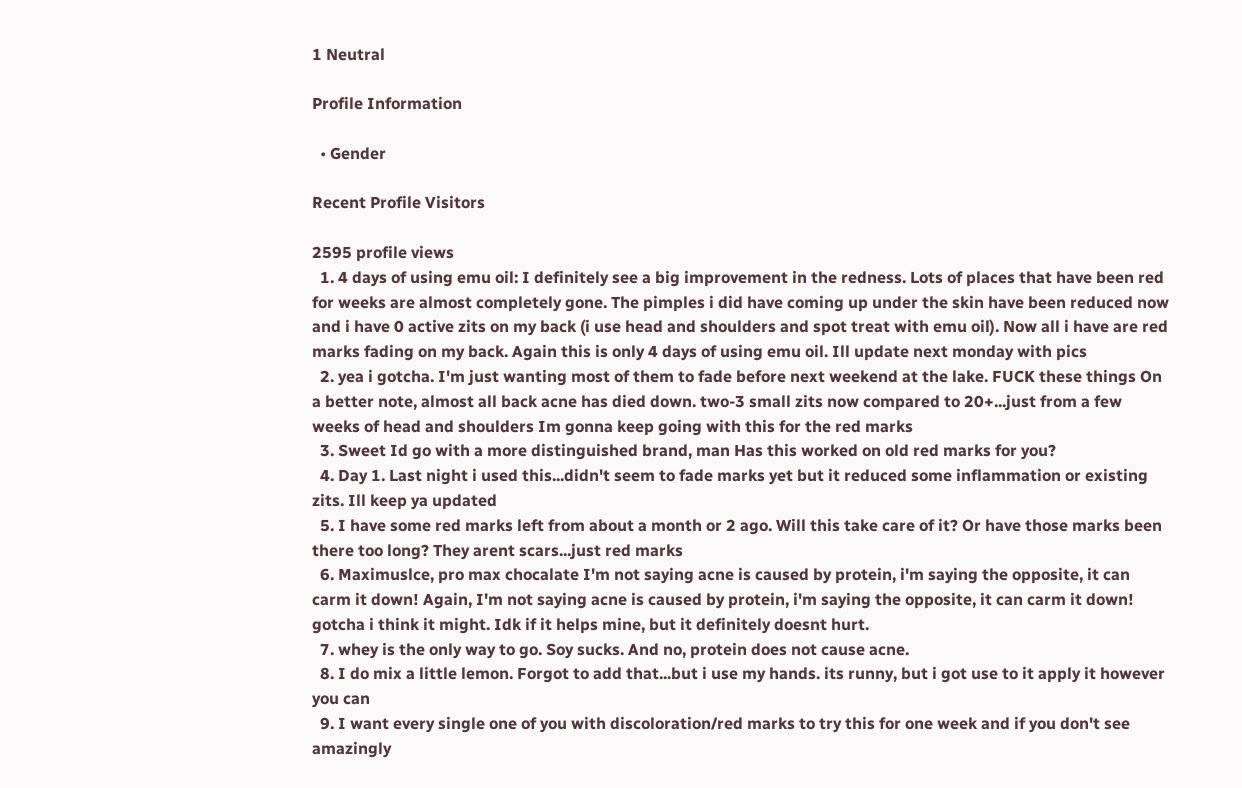1 Neutral

Profile Information

  • Gender

Recent Profile Visitors

2595 profile views
  1. 4 days of using emu oil: I definitely see a big improvement in the redness. Lots of places that have been red for weeks are almost completely gone. The pimples i did have coming up under the skin have been reduced now and i have 0 active zits on my back (i use head and shoulders and spot treat with emu oil). Now all i have are red marks fading on my back. Again this is only 4 days of using emu oil. Ill update next monday with pics
  2. yea i gotcha. I'm just wanting most of them to fade before next weekend at the lake. FUCK these things On a better note, almost all back acne has died down. two-3 small zits now compared to 20+...just from a few weeks of head and shoulders Im gonna keep going with this for the red marks
  3. Sweet Id go with a more distinguished brand, man Has this worked on old red marks for you?
  4. Day 1. Last night i used this...didn't seem to fade marks yet but it reduced some inflammation or existing zits. Ill keep ya updated
  5. I have some red marks left from about a month or 2 ago. Will this take care of it? Or have those marks been there too long? They arent scars...just red marks
  6. Maximuslce, pro max chocalate I'm not saying acne is caused by protein, i'm saying the opposite, it can carm it down! Again, I'm not saying acne is caused by protein, i'm saying the opposite, it can carm it down! gotcha i think it might. Idk if it helps mine, but it definitely doesnt hurt.
  7. whey is the only way to go. Soy sucks. And no, protein does not cause acne.
  8. I do mix a little lemon. Forgot to add that...but i use my hands. its runny, but i got use to it apply it however you can
  9. I want every single one of you with discoloration/red marks to try this for one week and if you don't see amazingly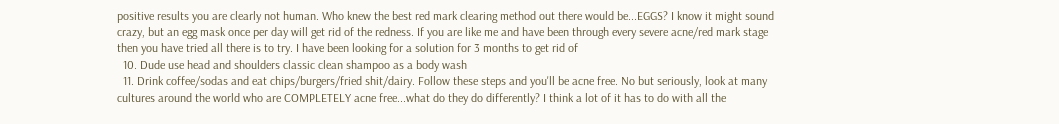positive results you are clearly not human. Who knew the best red mark clearing method out there would be...EGGS? I know it might sound crazy, but an egg mask once per day will get rid of the redness. If you are like me and have been through every severe acne/red mark stage then you have tried all there is to try. I have been looking for a solution for 3 months to get rid of
  10. Dude use head and shoulders classic clean shampoo as a body wash
  11. Drink coffee/sodas and eat chips/burgers/fried shit/dairy. Follow these steps and you'll be acne free. No but seriously, look at many cultures around the world who are COMPLETELY acne free...what do they do differently? I think a lot of it has to do with all the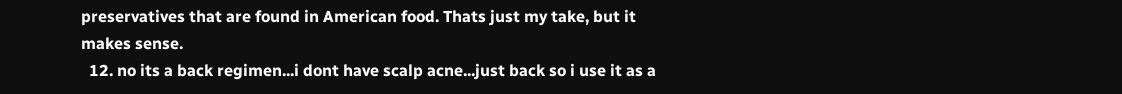preservatives that are found in American food. Thats just my take, but it makes sense.
  12. no its a back regimen...i dont have scalp acne...just back so i use it as a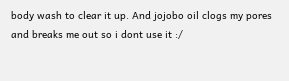body wash to clear it up. And jojobo oil clogs my pores and breaks me out so i dont use it :/